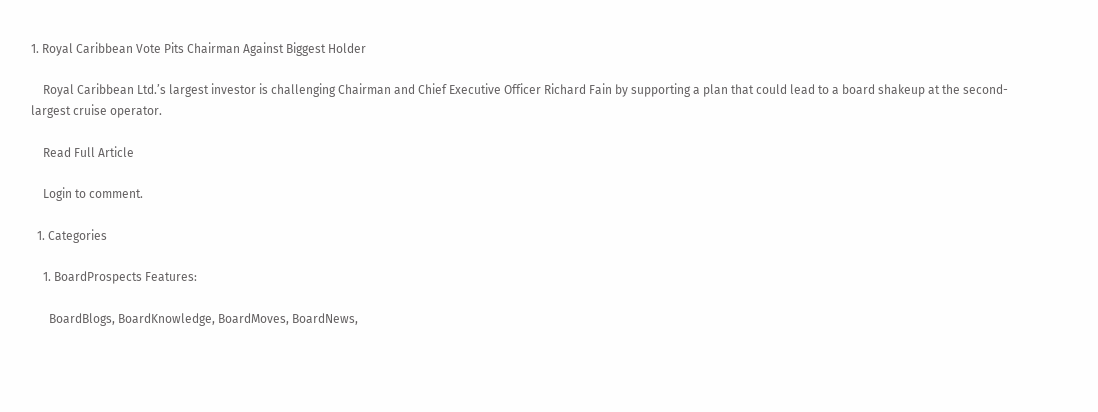1. Royal Caribbean Vote Pits Chairman Against Biggest Holder

    Royal Caribbean Ltd.’s largest investor is challenging Chairman and Chief Executive Officer Richard Fain by supporting a plan that could lead to a board shakeup at the second-largest cruise operator.

    Read Full Article

    Login to comment.

  1. Categories

    1. BoardProspects Features:

      BoardBlogs, BoardKnowledge, BoardMoves, BoardNews,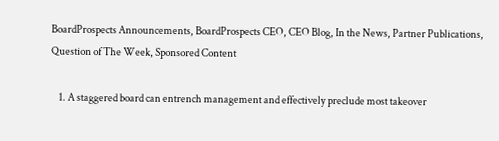BoardProspects Announcements, BoardProspects CEO, CEO Blog, In the News, Partner Publications, Question of The Week, Sponsored Content

    1. A staggered board can entrench management and effectively preclude most takeover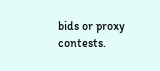bids or proxy contests.